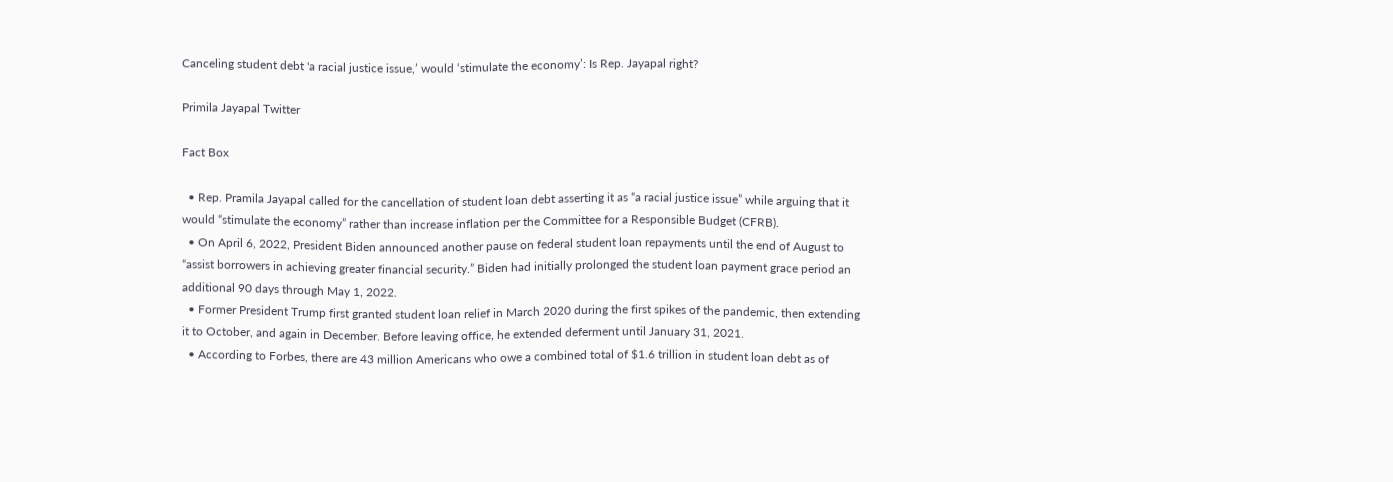Canceling student debt 'a racial justice issue,’ would ‘stimulate the economy’: Is Rep. Jayapal right?

Primila Jayapal Twitter

Fact Box

  • Rep. Pramila Jayapal called for the cancellation of student loan debt asserting it as “a racial justice issue” while arguing that it would “stimulate the economy” rather than increase inflation per the Committee for a Responsible Budget (CFRB).
  • On April 6, 2022, President Biden announced another pause on federal student loan repayments until the end of August to “assist borrowers in achieving greater financial security.” Biden had initially prolonged the student loan payment grace period an additional 90 days through May 1, 2022.
  • Former President Trump first granted student loan relief in March 2020 during the first spikes of the pandemic, then extending it to October, and again in December. Before leaving office, he extended deferment until January 31, 2021.
  • According to Forbes, there are 43 million Americans who owe a combined total of $1.6 trillion in student loan debt as of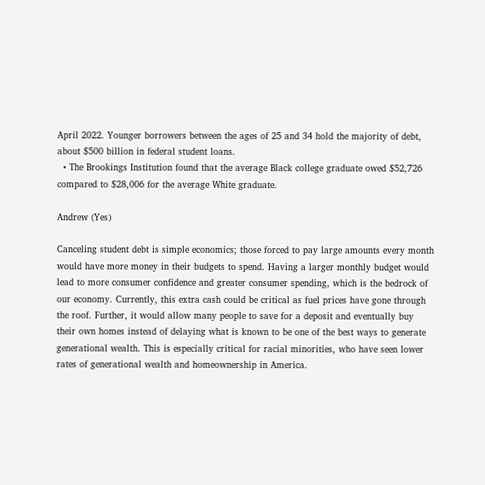April 2022. Younger borrowers between the ages of 25 and 34 hold the majority of debt, about $500 billion in federal student loans.
  • The Brookings Institution found that the average Black college graduate owed $52,726 compared to $28,006 for the average White graduate.

Andrew (Yes)

Canceling student debt is simple economics; those forced to pay large amounts every month would have more money in their budgets to spend. Having a larger monthly budget would lead to more consumer confidence and greater consumer spending, which is the bedrock of our economy. Currently, this extra cash could be critical as fuel prices have gone through the roof. Further, it would allow many people to save for a deposit and eventually buy their own homes instead of delaying what is known to be one of the best ways to generate generational wealth. This is especially critical for racial minorities, who have seen lower rates of generational wealth and homeownership in America.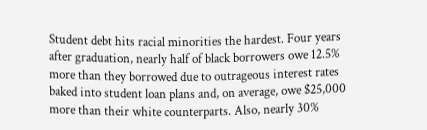Student debt hits racial minorities the hardest. Four years after graduation, nearly half of black borrowers owe 12.5% more than they borrowed due to outrageous interest rates baked into student loan plans and, on average, owe $25,000 more than their white counterparts. Also, nearly 30%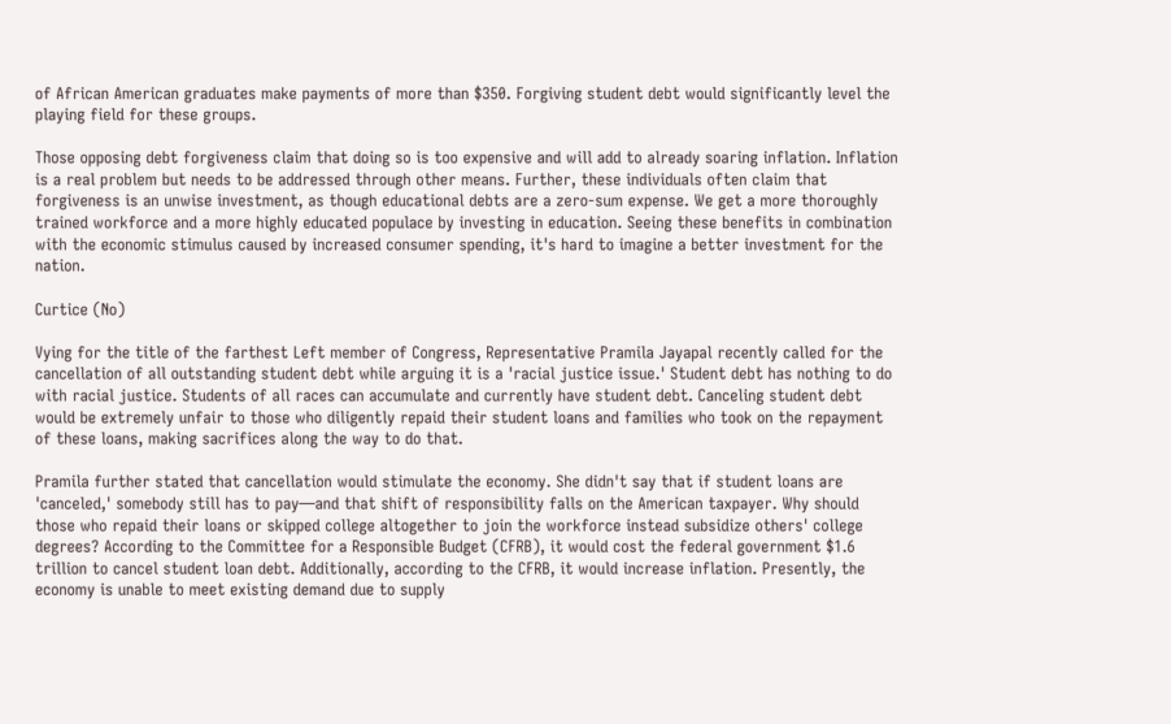of African American graduates make payments of more than $350. Forgiving student debt would significantly level the playing field for these groups.

Those opposing debt forgiveness claim that doing so is too expensive and will add to already soaring inflation. Inflation is a real problem but needs to be addressed through other means. Further, these individuals often claim that forgiveness is an unwise investment, as though educational debts are a zero-sum expense. We get a more thoroughly trained workforce and a more highly educated populace by investing in education. Seeing these benefits in combination with the economic stimulus caused by increased consumer spending, it's hard to imagine a better investment for the nation.

Curtice (No)

Vying for the title of the farthest Left member of Congress, Representative Pramila Jayapal recently called for the cancellation of all outstanding student debt while arguing it is a 'racial justice issue.' Student debt has nothing to do with racial justice. Students of all races can accumulate and currently have student debt. Canceling student debt would be extremely unfair to those who diligently repaid their student loans and families who took on the repayment of these loans, making sacrifices along the way to do that.

Pramila further stated that cancellation would stimulate the economy. She didn't say that if student loans are 'canceled,' somebody still has to pay—and that shift of responsibility falls on the American taxpayer. Why should those who repaid their loans or skipped college altogether to join the workforce instead subsidize others' college degrees? According to the Committee for a Responsible Budget (CFRB), it would cost the federal government $1.6 trillion to cancel student loan debt. Additionally, according to the CFRB, it would increase inflation. Presently, the economy is unable to meet existing demand due to supply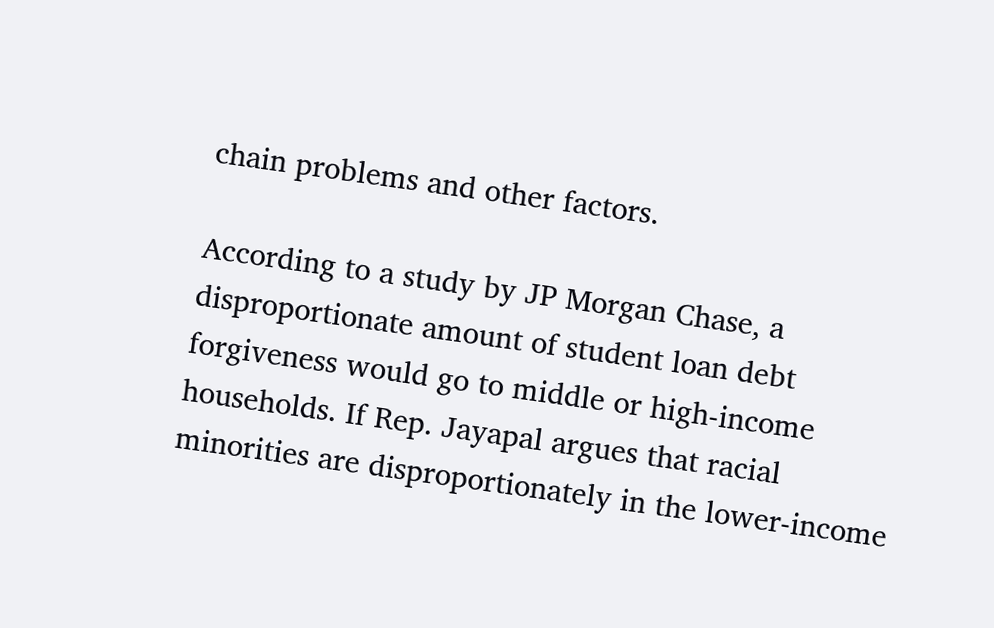chain problems and other factors.

According to a study by JP Morgan Chase, a disproportionate amount of student loan debt forgiveness would go to middle or high-income households. If Rep. Jayapal argues that racial minorities are disproportionately in the lower-income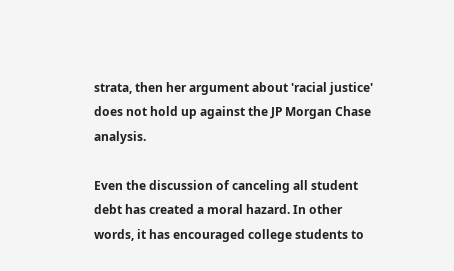strata, then her argument about 'racial justice' does not hold up against the JP Morgan Chase analysis.

Even the discussion of canceling all student debt has created a moral hazard. In other words, it has encouraged college students to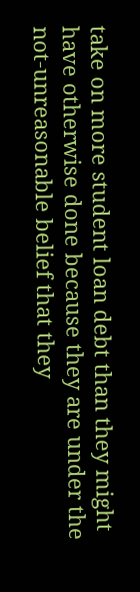take on more student loan debt than they might have otherwise done because they are under the not-unreasonable belief that they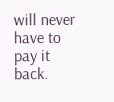will never have to pay it back.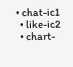• chat-ic1
  • like-ic2
  • chart-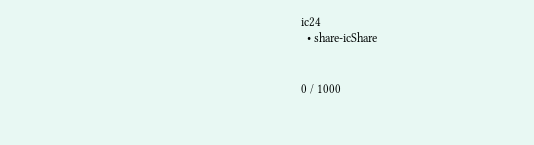ic24
  • share-icShare


0 / 1000